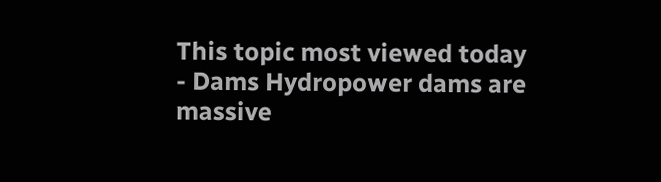This topic most viewed today - Dams Hydropower dams are massive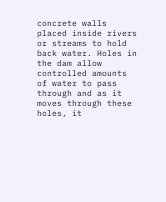concrete walls placed inside rivers or streams to hold back water. Holes in the dam allow controlled amounts of water to pass through and as it moves through these holes, it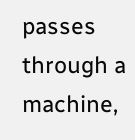passes through a machine,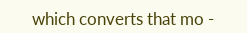which converts that mo -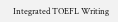Integrated TOEFL Writing